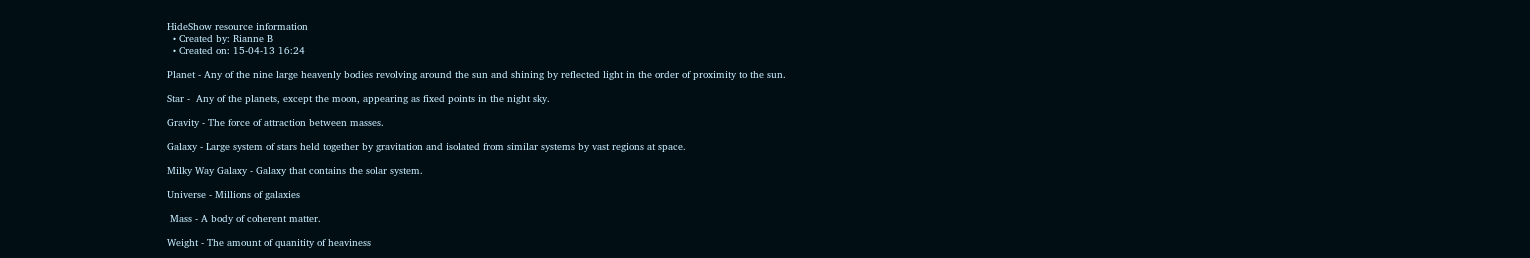HideShow resource information
  • Created by: Rianne B
  • Created on: 15-04-13 16:24

Planet - Any of the nine large heavenly bodies revolving around the sun and shining by reflected light in the order of proximity to the sun.

Star -  Any of the planets, except the moon, appearing as fixed points in the night sky.

Gravity - The force of attraction between masses.

Galaxy - Large system of stars held together by gravitation and isolated from similar systems by vast regions at space.

Milky Way Galaxy - Galaxy that contains the solar system.

Universe - Millions of galaxies

 Mass - A body of coherent matter.

Weight - The amount of quanitity of heaviness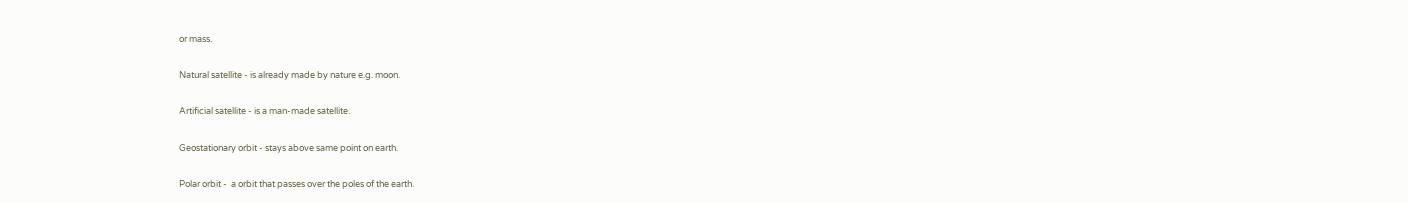or mass.

Natural satellite - is already made by nature e.g. moon.

Artificial satellite - is a man-made satellite.

Geostationary orbit - stays above same point on earth.

Polar orbit -  a orbit that passes over the poles of the earth.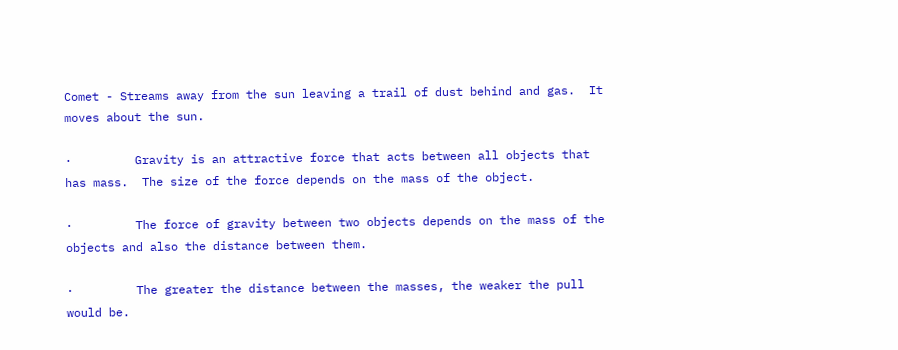Comet - Streams away from the sun leaving a trail of dust behind and gas.  It moves about the sun.

·         Gravity is an attractive force that acts between all objects that has mass.  The size of the force depends on the mass of the object.

·         The force of gravity between two objects depends on the mass of the objects and also the distance between them.

·         The greater the distance between the masses, the weaker the pull would be.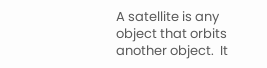A satellite is any object that orbits another object.  It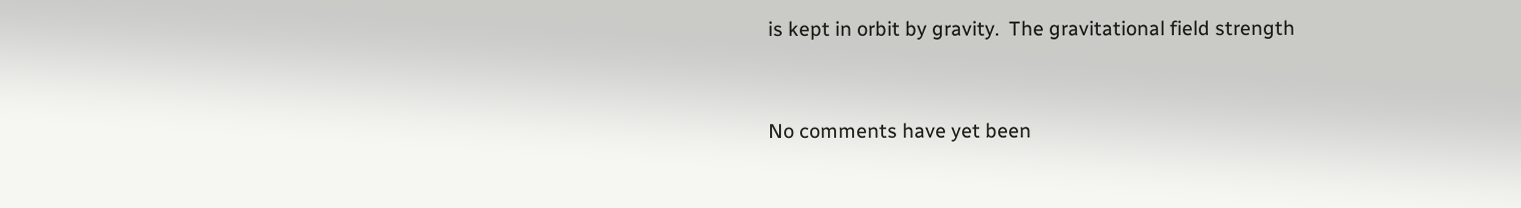is kept in orbit by gravity.  The gravitational field strength


No comments have yet been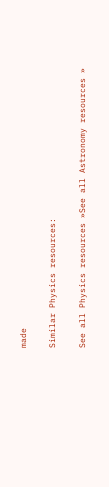made

Similar Physics resources:

See all Physics resources »See all Astronomy resources »